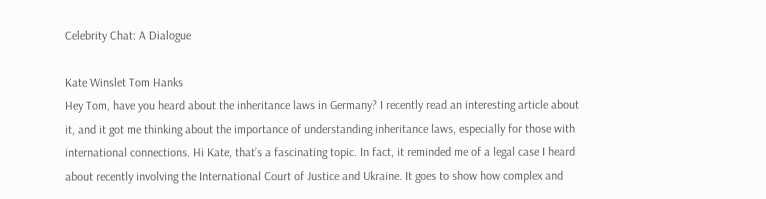Celebrity Chat: A Dialogue

Kate Winslet Tom Hanks
Hey Tom, have you heard about the inheritance laws in Germany? I recently read an interesting article about it, and it got me thinking about the importance of understanding inheritance laws, especially for those with international connections. Hi Kate, that’s a fascinating topic. In fact, it reminded me of a legal case I heard about recently involving the International Court of Justice and Ukraine. It goes to show how complex and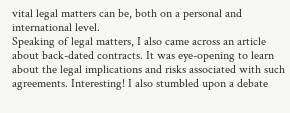vital legal matters can be, both on a personal and international level.
Speaking of legal matters, I also came across an article about back-dated contracts. It was eye-opening to learn about the legal implications and risks associated with such agreements. Interesting! I also stumbled upon a debate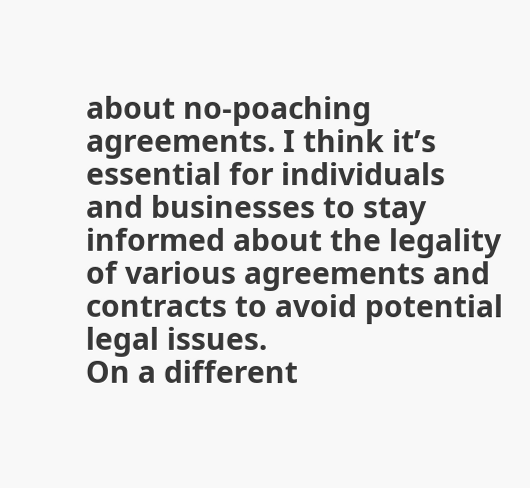about no-poaching agreements. I think it’s essential for individuals and businesses to stay informed about the legality of various agreements and contracts to avoid potential legal issues.
On a different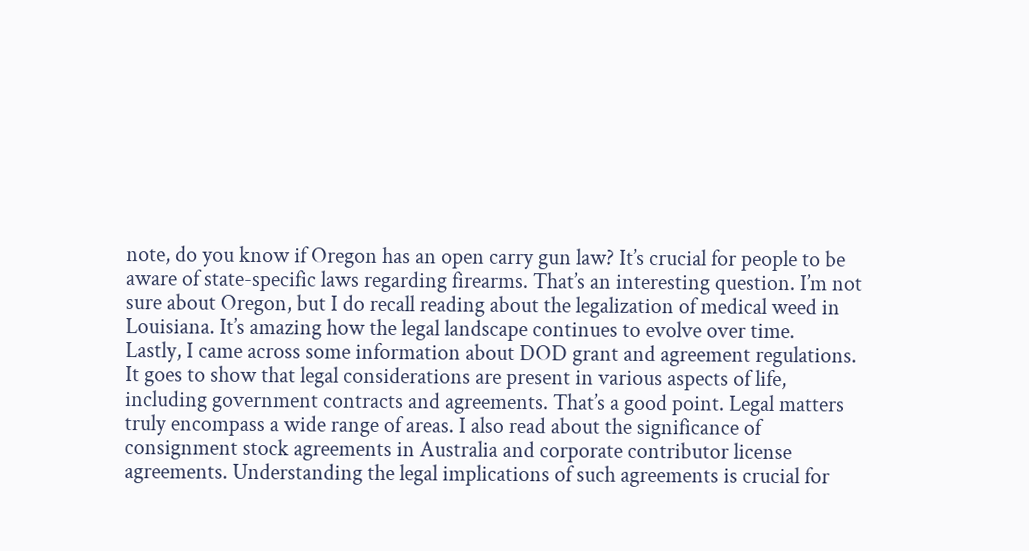note, do you know if Oregon has an open carry gun law? It’s crucial for people to be aware of state-specific laws regarding firearms. That’s an interesting question. I’m not sure about Oregon, but I do recall reading about the legalization of medical weed in Louisiana. It’s amazing how the legal landscape continues to evolve over time.
Lastly, I came across some information about DOD grant and agreement regulations. It goes to show that legal considerations are present in various aspects of life, including government contracts and agreements. That’s a good point. Legal matters truly encompass a wide range of areas. I also read about the significance of consignment stock agreements in Australia and corporate contributor license agreements. Understanding the legal implications of such agreements is crucial for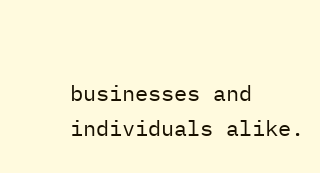businesses and individuals alike.